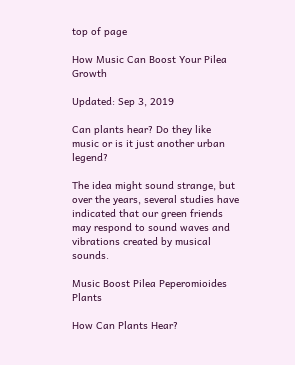top of page

How Music Can Boost Your Pilea Growth

Updated: Sep 3, 2019

Can plants hear? Do they like music or is it just another urban legend?

The idea might sound strange, but over the years, several studies have indicated that our green friends may respond to sound waves and vibrations created by musical sounds.

Music Boost Pilea Peperomioides Plants

How Can Plants Hear?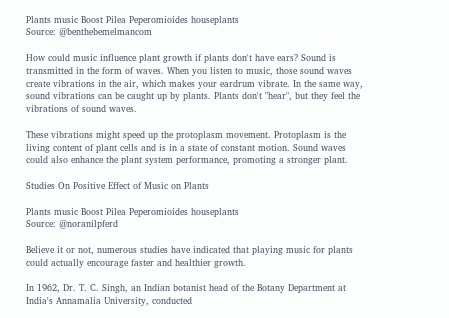Plants music Boost Pilea Peperomioides houseplants
Source: @benthebemelmancom

How could music influence plant growth if plants don't have ears? Sound is transmitted in the form of waves. When you listen to music, those sound waves create vibrations in the air, which makes your eardrum vibrate. In the same way, sound vibrations can be caught up by plants. Plants don't "hear", but they feel the vibrations of sound waves.

These vibrations might speed up the protoplasm movement. Protoplasm is the living content of plant cells and is in a state of constant motion. Sound waves could also enhance the plant system performance, promoting a stronger plant.

Studies On Positive Effect of Music on Plants

Plants music Boost Pilea Peperomioides houseplants
Source: @noranilpferd

Believe it or not, numerous studies have indicated that playing music for plants could actually encourage faster and healthier growth.

In 1962, Dr. T. C. Singh, an Indian botanist head of the Botany Department at India's Annamalia University, conducted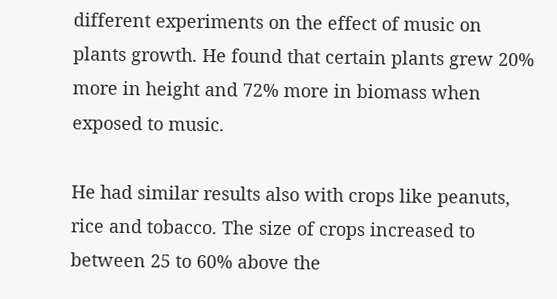different experiments on the effect of music on plants growth. He found that certain plants grew 20% more in height and 72% more in biomass when exposed to music.

He had similar results also with crops like peanuts, rice and tobacco. The size of crops increased to between 25 to 60% above the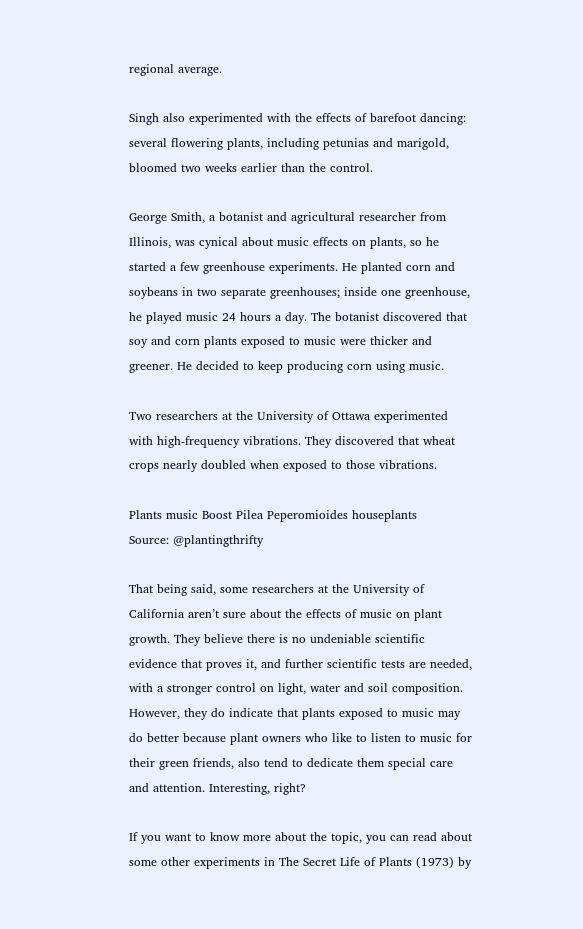regional average.

Singh also experimented with the effects of barefoot dancing: several flowering plants, including petunias and marigold, bloomed two weeks earlier than the control.

George Smith, a botanist and agricultural researcher from Illinois, was cynical about music effects on plants, so he started a few greenhouse experiments. He planted corn and soybeans in two separate greenhouses; inside one greenhouse, he played music 24 hours a day. The botanist discovered that soy and corn plants exposed to music were thicker and greener. He decided to keep producing corn using music.

Two researchers at the University of Ottawa experimented with high-frequency vibrations. They discovered that wheat crops nearly doubled when exposed to those vibrations.

Plants music Boost Pilea Peperomioides houseplants
Source: @plantingthrifty

That being said, some researchers at the University of California aren’t sure about the effects of music on plant growth. They believe there is no undeniable scientific evidence that proves it, and further scientific tests are needed, with a stronger control on light, water and soil composition. However, they do indicate that plants exposed to music may do better because plant owners who like to listen to music for their green friends, also tend to dedicate them special care and attention. Interesting, right?

If you want to know more about the topic, you can read about some other experiments in The Secret Life of Plants (1973) by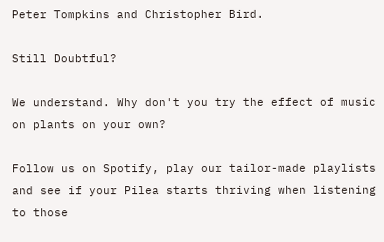Peter Tompkins and Christopher Bird.

Still Doubtful?

We understand. Why don't you try the effect of music on plants on your own?

Follow us on Spotify, play our tailor-made playlists and see if your Pilea starts thriving when listening to those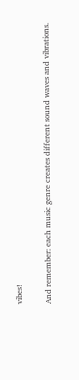vibes!

And remember: each music genre creates different sound waves and vibrations.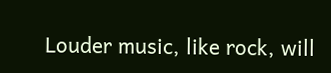Louder music, like rock, will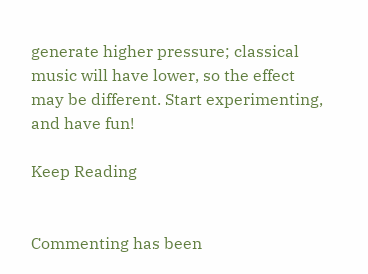generate higher pressure; classical music will have lower, so the effect may be different. Start experimenting, and have fun!

Keep Reading


Commenting has been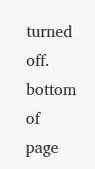turned off.
bottom of page